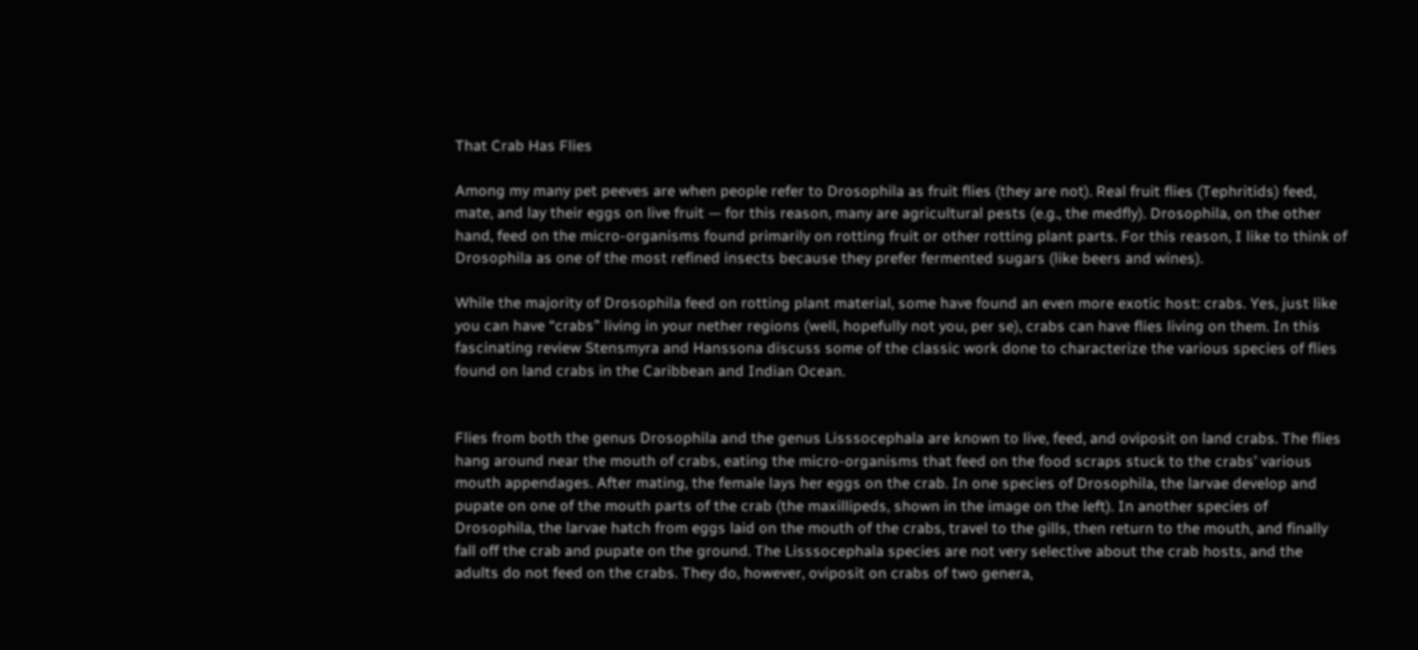That Crab Has Flies

Among my many pet peeves are when people refer to Drosophila as fruit flies (they are not). Real fruit flies (Tephritids) feed, mate, and lay their eggs on live fruit — for this reason, many are agricultural pests (e.g., the medfly). Drosophila, on the other hand, feed on the micro-organisms found primarily on rotting fruit or other rotting plant parts. For this reason, I like to think of Drosophila as one of the most refined insects because they prefer fermented sugars (like beers and wines).

While the majority of Drosophila feed on rotting plant material, some have found an even more exotic host: crabs. Yes, just like you can have “crabs” living in your nether regions (well, hopefully not you, per se), crabs can have flies living on them. In this fascinating review Stensmyra and Hanssona discuss some of the classic work done to characterize the various species of flies found on land crabs in the Caribbean and Indian Ocean.


Flies from both the genus Drosophila and the genus Lisssocephala are known to live, feed, and oviposit on land crabs. The flies hang around near the mouth of crabs, eating the micro-organisms that feed on the food scraps stuck to the crabs’ various mouth appendages. After mating, the female lays her eggs on the crab. In one species of Drosophila, the larvae develop and pupate on one of the mouth parts of the crab (the maxillipeds, shown in the image on the left). In another species of Drosophila, the larvae hatch from eggs laid on the mouth of the crabs, travel to the gills, then return to the mouth, and finally fall off the crab and pupate on the ground. The Lisssocephala species are not very selective about the crab hosts, and the adults do not feed on the crabs. They do, however, oviposit on crabs of two genera,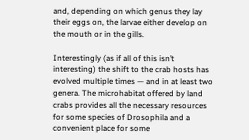and, depending on which genus they lay their eggs on, the larvae either develop on the mouth or in the gills.

Interestingly (as if all of this isn’t interesting) the shift to the crab hosts has evolved multiple times — and in at least two genera. The microhabitat offered by land crabs provides all the necessary resources for some species of Drosophila and a convenient place for some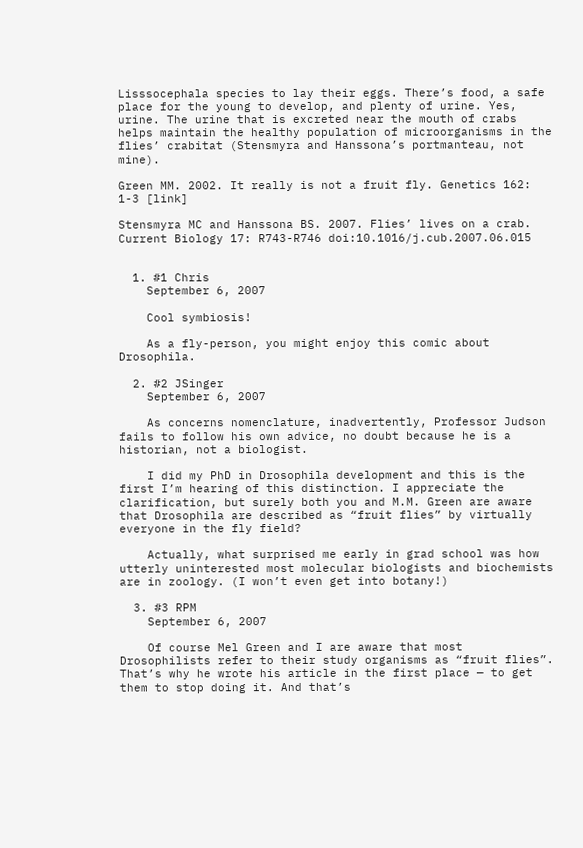Lisssocephala species to lay their eggs. There’s food, a safe place for the young to develop, and plenty of urine. Yes, urine. The urine that is excreted near the mouth of crabs helps maintain the healthy population of microorganisms in the flies’ crabitat (Stensmyra and Hanssona’s portmanteau, not mine).

Green MM. 2002. It really is not a fruit fly. Genetics 162: 1-3 [link]

Stensmyra MC and Hanssona BS. 2007. Flies’ lives on a crab. Current Biology 17: R743-R746 doi:10.1016/j.cub.2007.06.015


  1. #1 Chris
    September 6, 2007

    Cool symbiosis!

    As a fly-person, you might enjoy this comic about Drosophila.

  2. #2 JSinger
    September 6, 2007

    As concerns nomenclature, inadvertently, Professor Judson fails to follow his own advice, no doubt because he is a historian, not a biologist.

    I did my PhD in Drosophila development and this is the first I’m hearing of this distinction. I appreciate the clarification, but surely both you and M.M. Green are aware that Drosophila are described as “fruit flies” by virtually everyone in the fly field?

    Actually, what surprised me early in grad school was how utterly uninterested most molecular biologists and biochemists are in zoology. (I won’t even get into botany!)

  3. #3 RPM
    September 6, 2007

    Of course Mel Green and I are aware that most Drosophilists refer to their study organisms as “fruit flies”. That’s why he wrote his article in the first place — to get them to stop doing it. And that’s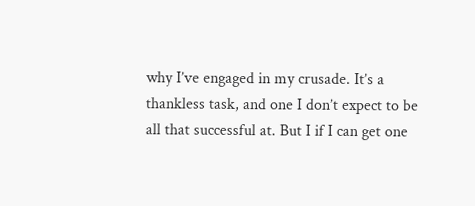why I’ve engaged in my crusade. It’s a thankless task, and one I don’t expect to be all that successful at. But I if I can get one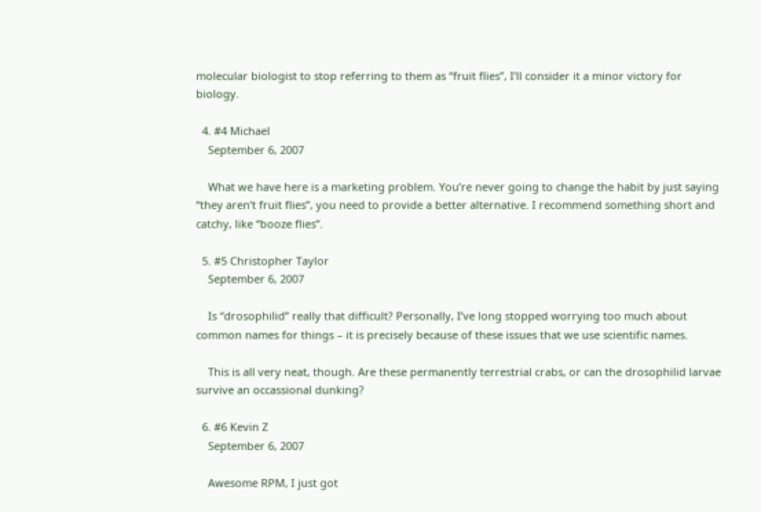molecular biologist to stop referring to them as “fruit flies”, I’ll consider it a minor victory for biology.

  4. #4 Michael
    September 6, 2007

    What we have here is a marketing problem. You’re never going to change the habit by just saying “they aren’t fruit flies”, you need to provide a better alternative. I recommend something short and catchy, like “booze flies”.

  5. #5 Christopher Taylor
    September 6, 2007

    Is “drosophilid” really that difficult? Personally, I’ve long stopped worrying too much about common names for things – it is precisely because of these issues that we use scientific names.

    This is all very neat, though. Are these permanently terrestrial crabs, or can the drosophilid larvae survive an occassional dunking?

  6. #6 Kevin Z
    September 6, 2007

    Awesome RPM, I just got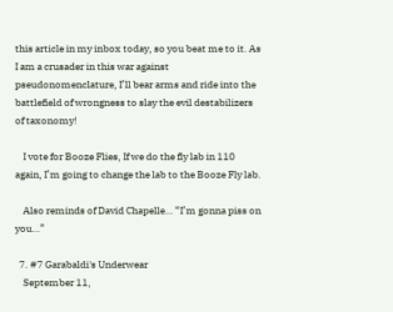this article in my inbox today, so you beat me to it. As I am a crusader in this war against pseudonomenclature, I’ll bear arms and ride into the battlefield of wrongness to slay the evil destabilizers of taxonomy!

    I vote for Booze Flies, If we do the fly lab in 110 again, I’m going to change the lab to the Booze Fly lab.

    Also reminds of David Chapelle… “I’m gonna piss on you…”

  7. #7 Garabaldi's Underwear
    September 11,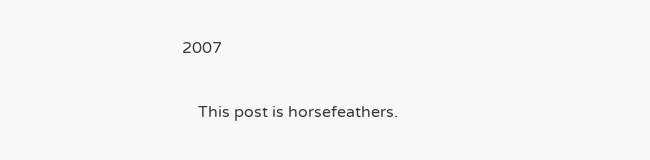2007

    This post is horsefeathers.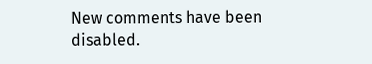New comments have been disabled.